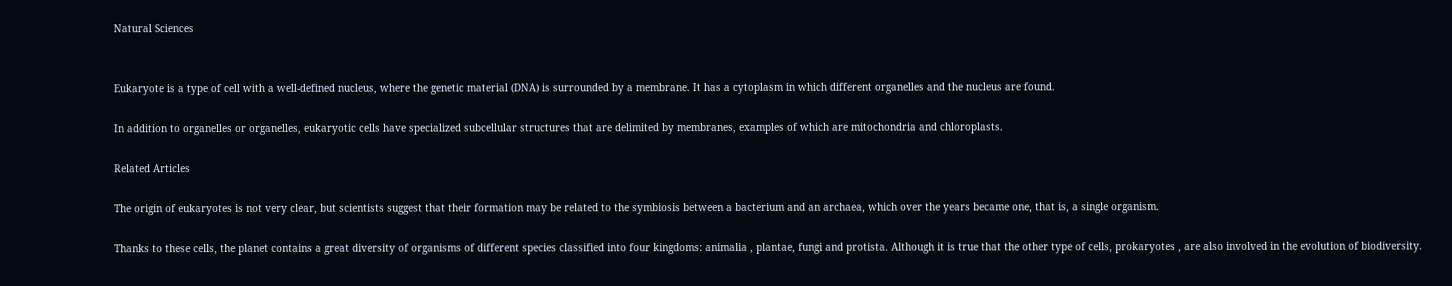Natural Sciences


Eukaryote is a type of cell with a well-defined nucleus, where the genetic material (DNA) is surrounded by a membrane. It has a cytoplasm in which different organelles and the nucleus are found.

In addition to organelles or organelles, eukaryotic cells have specialized subcellular structures that are delimited by membranes, examples of which are mitochondria and chloroplasts.

Related Articles

The origin of eukaryotes is not very clear, but scientists suggest that their formation may be related to the symbiosis between a bacterium and an archaea, which over the years became one, that is, a single organism.

Thanks to these cells, the planet contains a great diversity of organisms of different species classified into four kingdoms: animalia , plantae, fungi and protista. Although it is true that the other type of cells, prokaryotes , are also involved in the evolution of biodiversity.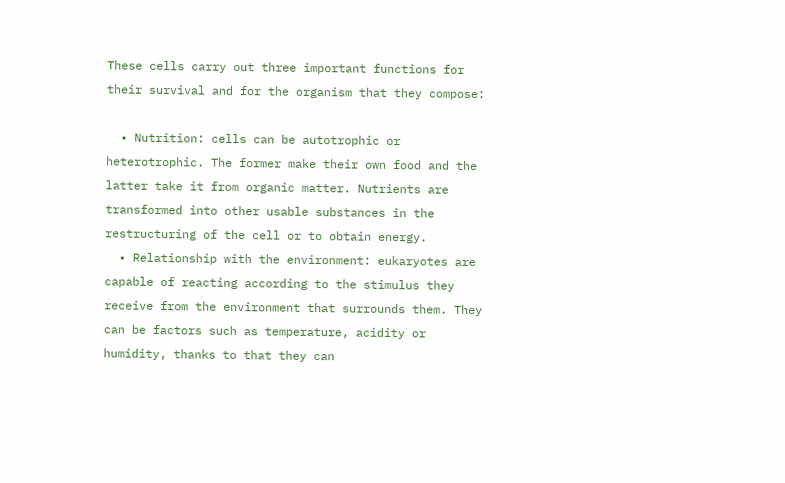These cells carry out three important functions for their survival and for the organism that they compose:

  • Nutrition: cells can be autotrophic or heterotrophic. The former make their own food and the latter take it from organic matter. Nutrients are transformed into other usable substances in the restructuring of the cell or to obtain energy.
  • Relationship with the environment: eukaryotes are capable of reacting according to the stimulus they receive from the environment that surrounds them. They can be factors such as temperature, acidity or humidity, thanks to that they can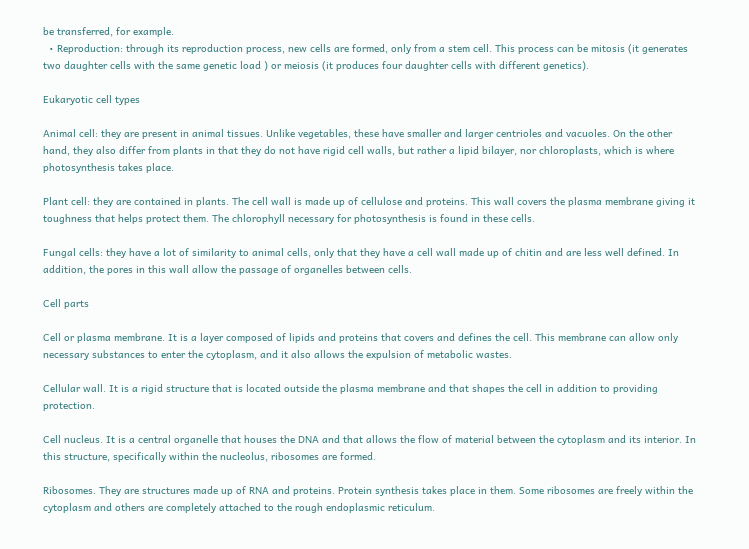be transferred, for example.
  • Reproduction: through its reproduction process, new cells are formed, only from a stem cell. This process can be mitosis (it generates two daughter cells with the same genetic load ) or meiosis (it produces four daughter cells with different genetics).

Eukaryotic cell types

Animal cell: they are present in animal tissues. Unlike vegetables, these have smaller and larger centrioles and vacuoles. On the other hand, they also differ from plants in that they do not have rigid cell walls, but rather a lipid bilayer, nor chloroplasts, which is where photosynthesis takes place.

Plant cell: they are contained in plants. The cell wall is made up of cellulose and proteins. This wall covers the plasma membrane giving it toughness that helps protect them. The chlorophyll necessary for photosynthesis is found in these cells.

Fungal cells: they have a lot of similarity to animal cells, only that they have a cell wall made up of chitin and are less well defined. In addition, the pores in this wall allow the passage of organelles between cells.

Cell parts

Cell or plasma membrane. It is a layer composed of lipids and proteins that covers and defines the cell. This membrane can allow only necessary substances to enter the cytoplasm, and it also allows the expulsion of metabolic wastes.

Cellular wall. It is a rigid structure that is located outside the plasma membrane and that shapes the cell in addition to providing protection.

Cell nucleus. It is a central organelle that houses the DNA and that allows the flow of material between the cytoplasm and its interior. In this structure, specifically within the nucleolus, ribosomes are formed.

Ribosomes. They are structures made up of RNA and proteins. Protein synthesis takes place in them. Some ribosomes are freely within the cytoplasm and others are completely attached to the rough endoplasmic reticulum.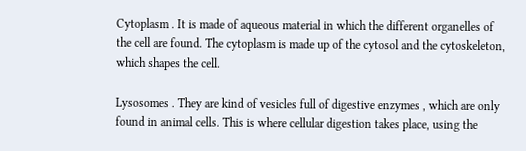Cytoplasm . It is made of aqueous material in which the different organelles of the cell are found. The cytoplasm is made up of the cytosol and the cytoskeleton, which shapes the cell.

Lysosomes . They are kind of vesicles full of digestive enzymes , which are only found in animal cells. This is where cellular digestion takes place, using the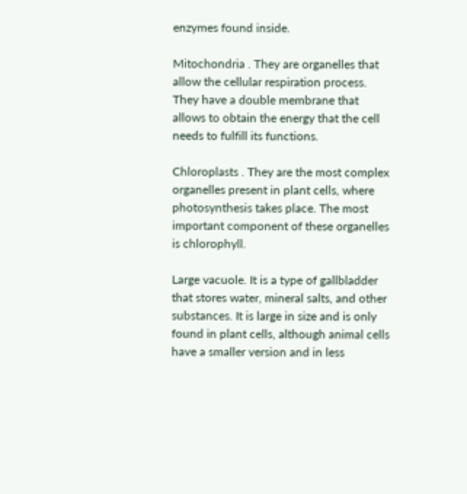enzymes found inside.

Mitochondria . They are organelles that allow the cellular respiration process. They have a double membrane that allows to obtain the energy that the cell needs to fulfill its functions.

Chloroplasts . They are the most complex organelles present in plant cells, where photosynthesis takes place. The most important component of these organelles is chlorophyll.

Large vacuole. It is a type of gallbladder that stores water, mineral salts, and other substances. It is large in size and is only found in plant cells, although animal cells have a smaller version and in less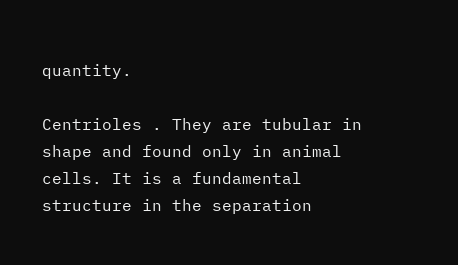quantity.

Centrioles . They are tubular in shape and found only in animal cells. It is a fundamental structure in the separation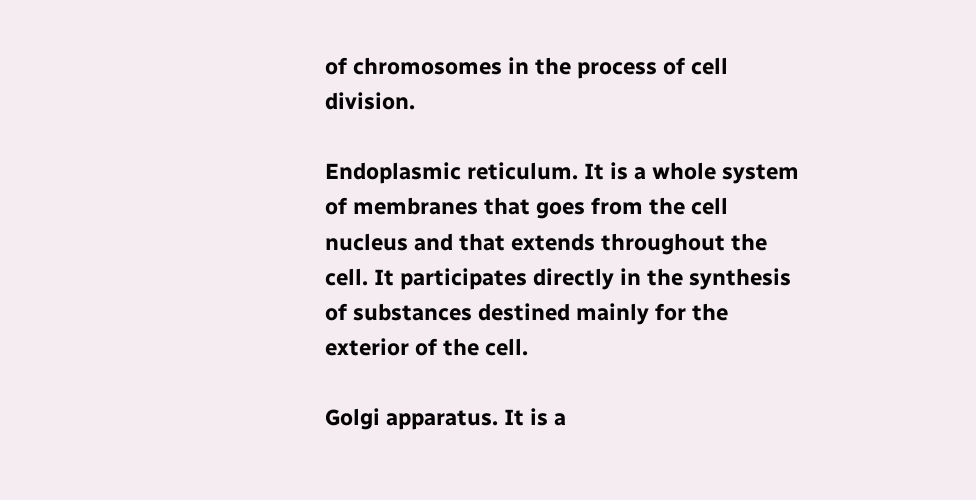of chromosomes in the process of cell division.

Endoplasmic reticulum. It is a whole system of membranes that goes from the cell nucleus and that extends throughout the cell. It participates directly in the synthesis of substances destined mainly for the exterior of the cell.

Golgi apparatus. It is a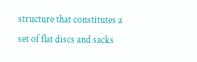structure that constitutes a set of flat discs and sacks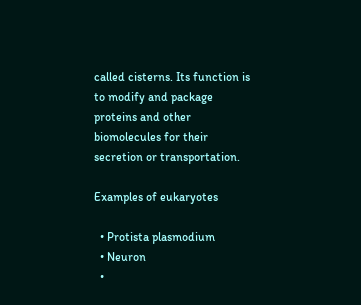called cisterns. Its function is to modify and package proteins and other biomolecules for their secretion or transportation.

Examples of eukaryotes

  • Protista plasmodium
  • Neuron
  •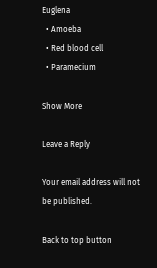Euglena
  • Amoeba
  • Red blood cell
  • Paramecium

Show More

Leave a Reply

Your email address will not be published.

Back to top button